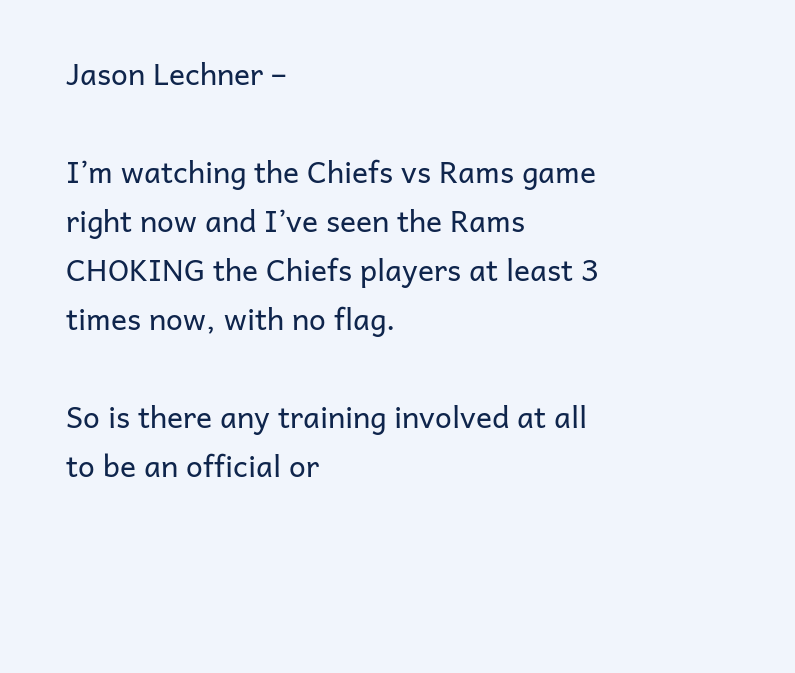Jason Lechner –

I’m watching the Chiefs vs Rams game right now and I’ve seen the Rams CHOKING the Chiefs players at least 3 times now, with no flag.

So is there any training involved at all to be an official or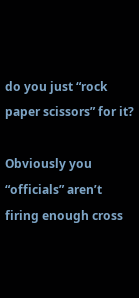do you just “rock paper scissors” for it?

Obviously you “officials” aren’t firing enough cross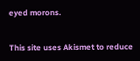eyed morons.


This site uses Akismet to reduce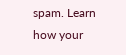spam. Learn how your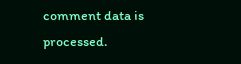comment data is processed.